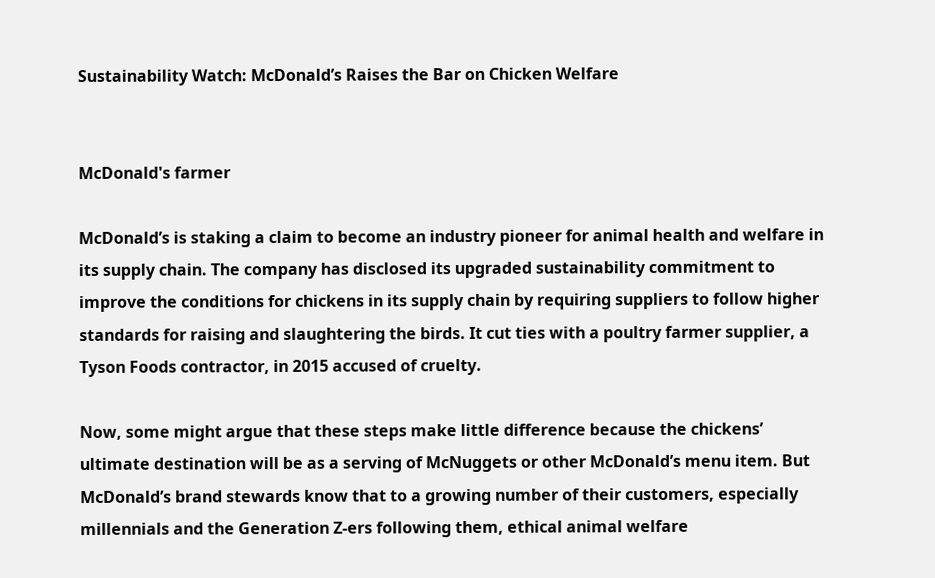Sustainability Watch: McDonald’s Raises the Bar on Chicken Welfare


McDonald's farmer

McDonald’s is staking a claim to become an industry pioneer for animal health and welfare in its supply chain. The company has disclosed its upgraded sustainability commitment to improve the conditions for chickens in its supply chain by requiring suppliers to follow higher standards for raising and slaughtering the birds. It cut ties with a poultry farmer supplier, a Tyson Foods contractor, in 2015 accused of cruelty.

Now, some might argue that these steps make little difference because the chickens’ ultimate destination will be as a serving of McNuggets or other McDonald’s menu item. But McDonald’s brand stewards know that to a growing number of their customers, especially millennials and the Generation Z-ers following them, ethical animal welfare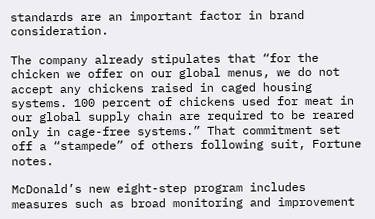standards are an important factor in brand consideration.

The company already stipulates that “for the chicken we offer on our global menus, we do not accept any chickens raised in caged housing systems. 100 percent of chickens used for meat in our global supply chain are required to be reared only in cage-free systems.” That commitment set off a “stampede” of others following suit, Fortune notes.

McDonald’s new eight-step program includes measures such as broad monitoring and improvement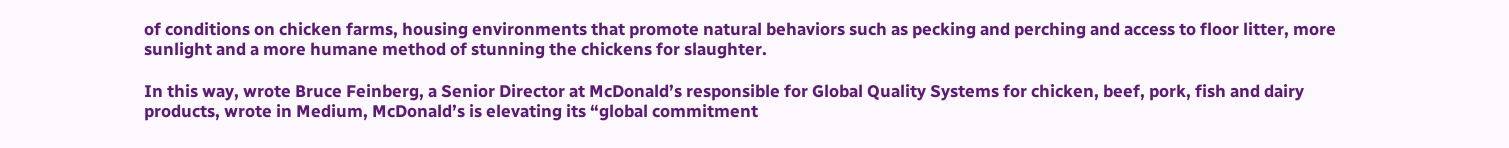of conditions on chicken farms, housing environments that promote natural behaviors such as pecking and perching and access to floor litter, more sunlight and a more humane method of stunning the chickens for slaughter.

In this way, wrote Bruce Feinberg, a Senior Director at McDonald’s responsible for Global Quality Systems for chicken, beef, pork, fish and dairy products, wrote in Medium, McDonald’s is elevating its “global commitment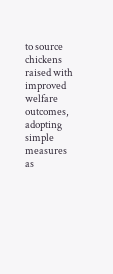to source chickens raised with improved welfare outcomes, adopting simple measures as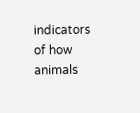indicators of how animals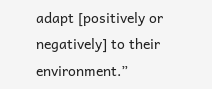adapt [positively or negatively] to their environment.”